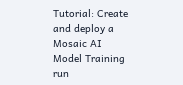Tutorial: Create and deploy a Mosaic AI Model Training run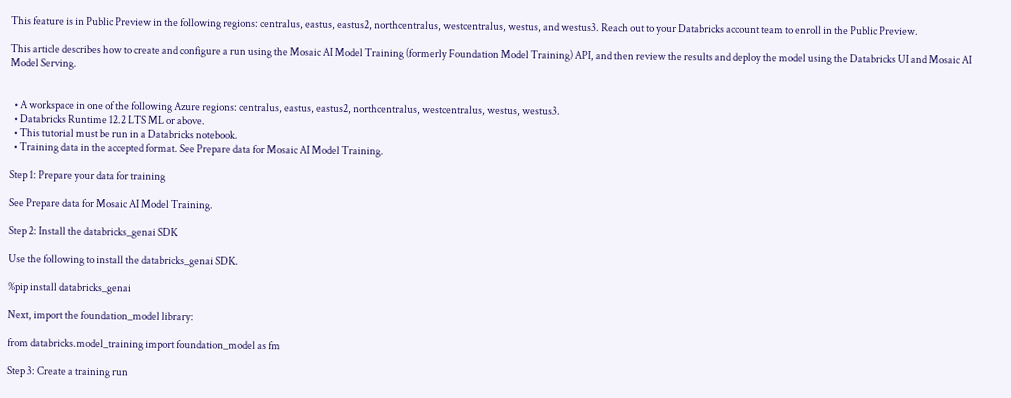This feature is in Public Preview in the following regions: centralus, eastus, eastus2, northcentralus, westcentralus, westus, and westus3. Reach out to your Databricks account team to enroll in the Public Preview.

This article describes how to create and configure a run using the Mosaic AI Model Training (formerly Foundation Model Training) API, and then review the results and deploy the model using the Databricks UI and Mosaic AI Model Serving.


  • A workspace in one of the following Azure regions: centralus, eastus, eastus2, northcentralus, westcentralus, westus, westus3.
  • Databricks Runtime 12.2 LTS ML or above.
  • This tutorial must be run in a Databricks notebook.
  • Training data in the accepted format. See Prepare data for Mosaic AI Model Training.

Step 1: Prepare your data for training

See Prepare data for Mosaic AI Model Training.

Step 2: Install the databricks_genai SDK

Use the following to install the databricks_genai SDK.

%pip install databricks_genai

Next, import the foundation_model library:

from databricks.model_training import foundation_model as fm

Step 3: Create a training run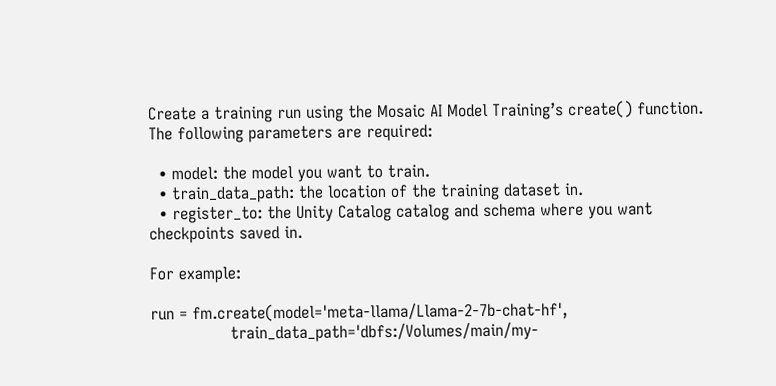Create a training run using the Mosaic AI Model Training’s create() function. The following parameters are required:

  • model: the model you want to train.
  • train_data_path: the location of the training dataset in.
  • register_to: the Unity Catalog catalog and schema where you want checkpoints saved in.

For example:

run = fm.create(model='meta-llama/Llama-2-7b-chat-hf',
                train_data_path='dbfs:/Volumes/main/my-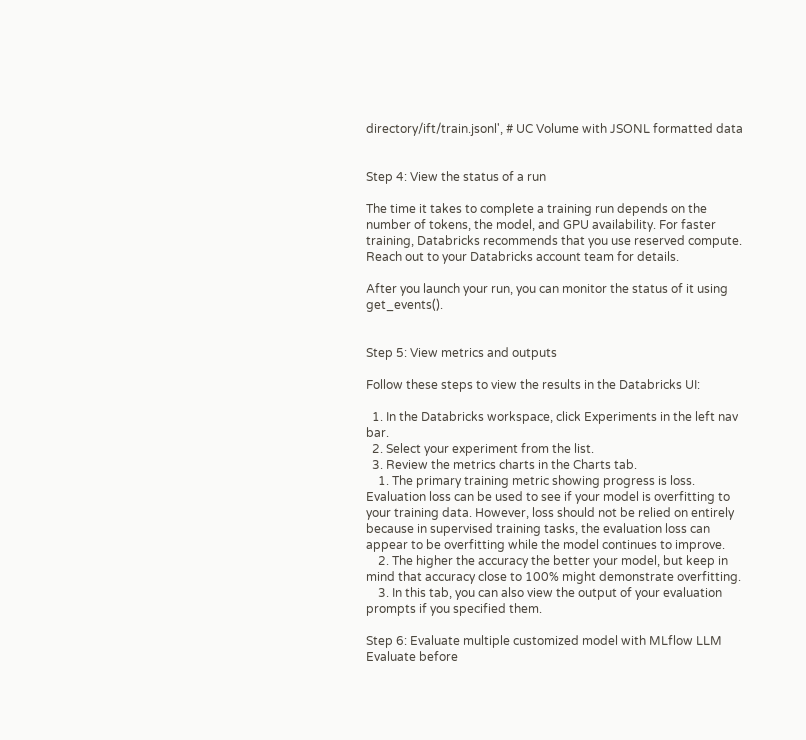directory/ift/train.jsonl', # UC Volume with JSONL formatted data


Step 4: View the status of a run

The time it takes to complete a training run depends on the number of tokens, the model, and GPU availability. For faster training, Databricks recommends that you use reserved compute. Reach out to your Databricks account team for details.

After you launch your run, you can monitor the status of it using get_events().


Step 5: View metrics and outputs

Follow these steps to view the results in the Databricks UI:

  1. In the Databricks workspace, click Experiments in the left nav bar.
  2. Select your experiment from the list.
  3. Review the metrics charts in the Charts tab.
    1. The primary training metric showing progress is loss. Evaluation loss can be used to see if your model is overfitting to your training data. However, loss should not be relied on entirely because in supervised training tasks, the evaluation loss can appear to be overfitting while the model continues to improve.
    2. The higher the accuracy the better your model, but keep in mind that accuracy close to 100% might demonstrate overfitting.
    3. In this tab, you can also view the output of your evaluation prompts if you specified them.

Step 6: Evaluate multiple customized model with MLflow LLM Evaluate before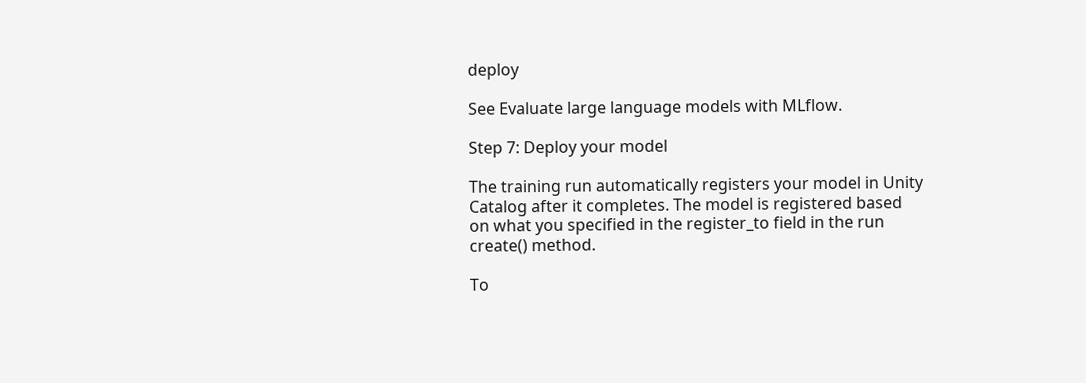deploy

See Evaluate large language models with MLflow.

Step 7: Deploy your model

The training run automatically registers your model in Unity Catalog after it completes. The model is registered based on what you specified in the register_to field in the run create() method.

To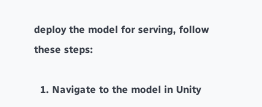deploy the model for serving, follow these steps:

  1. Navigate to the model in Unity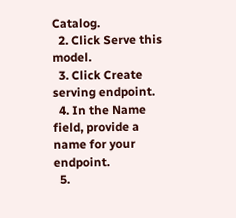Catalog.
  2. Click Serve this model.
  3. Click Create serving endpoint.
  4. In the Name field, provide a name for your endpoint.
  5.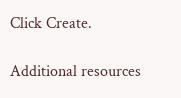Click Create.

Additional resources